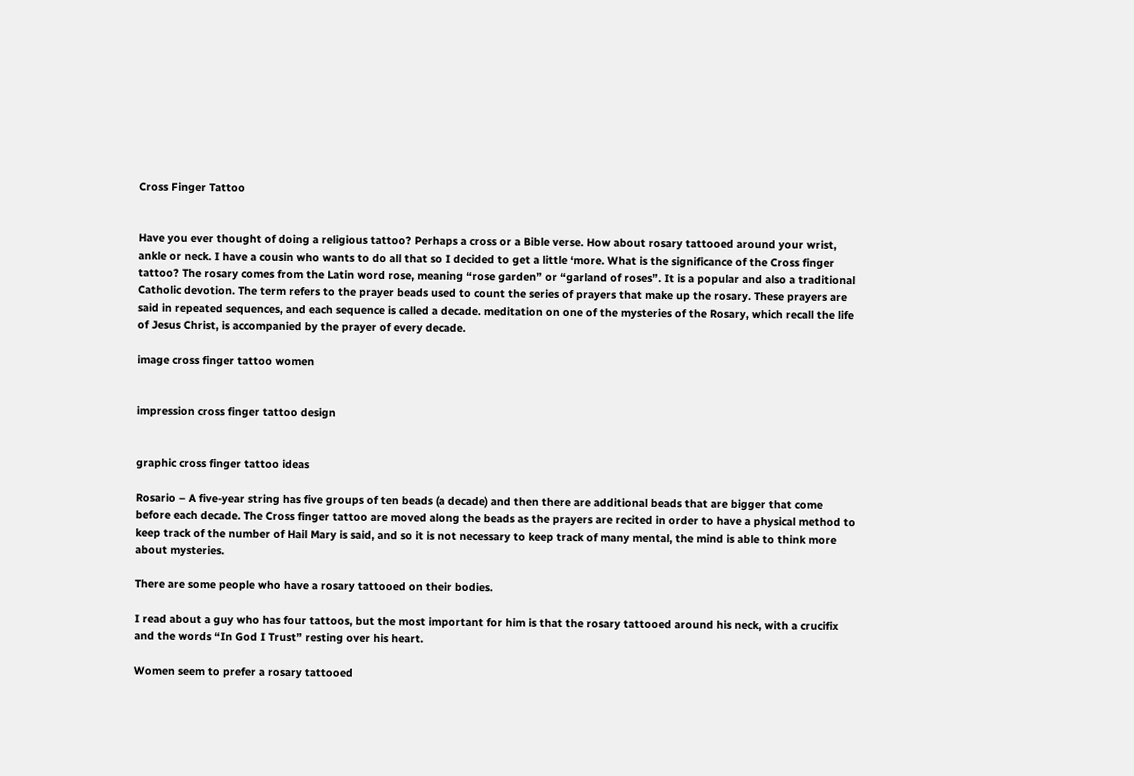Cross Finger Tattoo


Have you ever thought of doing a religious tattoo? Perhaps a cross or a Bible verse. How about rosary tattooed around your wrist, ankle or neck. I have a cousin who wants to do all that so I decided to get a little ‘more. What is the significance of the Cross finger tattoo? The rosary comes from the Latin word rose, meaning “rose garden” or “garland of roses”. It is a popular and also a traditional Catholic devotion. The term refers to the prayer beads used to count the series of prayers that make up the rosary. These prayers are said in repeated sequences, and each sequence is called a decade. meditation on one of the mysteries of the Rosary, which recall the life of Jesus Christ, is accompanied by the prayer of every decade.

image cross finger tattoo women


impression cross finger tattoo design


graphic cross finger tattoo ideas

Rosario – A five-year string has five groups of ten beads (a decade) and then there are additional beads that are bigger that come before each decade. The Cross finger tattoo are moved along the beads as the prayers are recited in order to have a physical method to keep track of the number of Hail Mary is said, and so it is not necessary to keep track of many mental, the mind is able to think more about mysteries.

There are some people who have a rosary tattooed on their bodies.

I read about a guy who has four tattoos, but the most important for him is that the rosary tattooed around his neck, with a crucifix and the words “In God I Trust” resting over his heart.

Women seem to prefer a rosary tattooed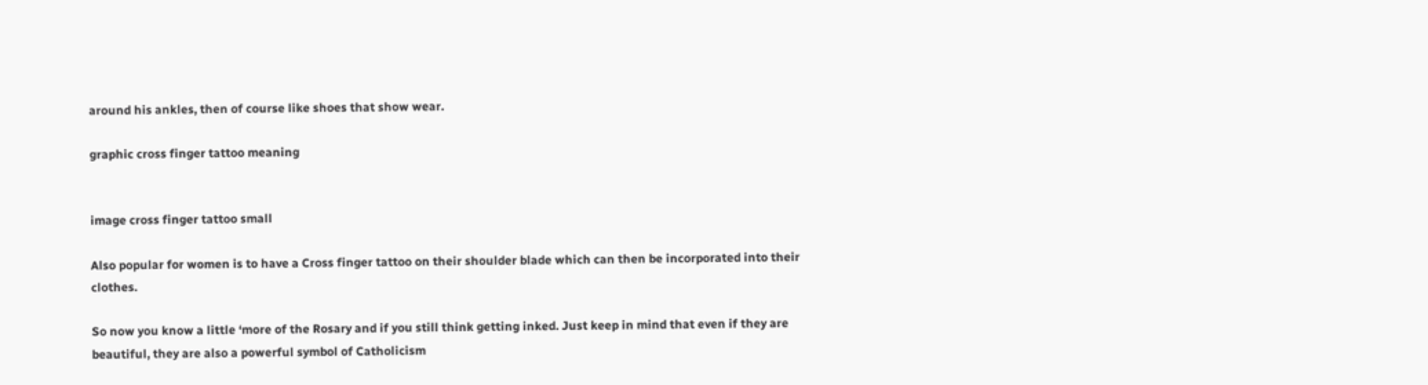around his ankles, then of course like shoes that show wear.

graphic cross finger tattoo meaning


image cross finger tattoo small

Also popular for women is to have a Cross finger tattoo on their shoulder blade which can then be incorporated into their clothes.

So now you know a little ‘more of the Rosary and if you still think getting inked. Just keep in mind that even if they are beautiful, they are also a powerful symbol of Catholicism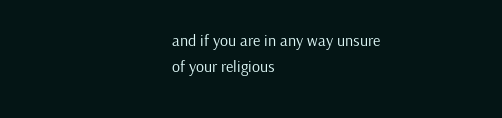and if you are in any way unsure of your religious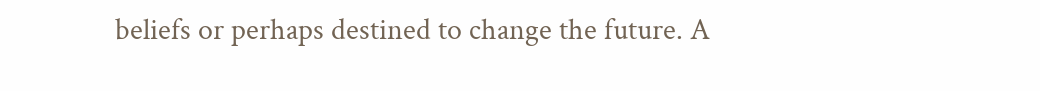beliefs or perhaps destined to change the future. A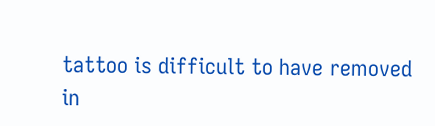tattoo is difficult to have removed in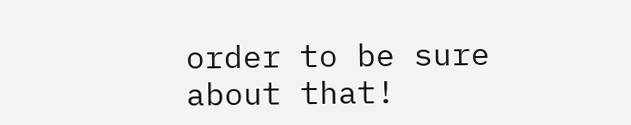order to be sure about that!